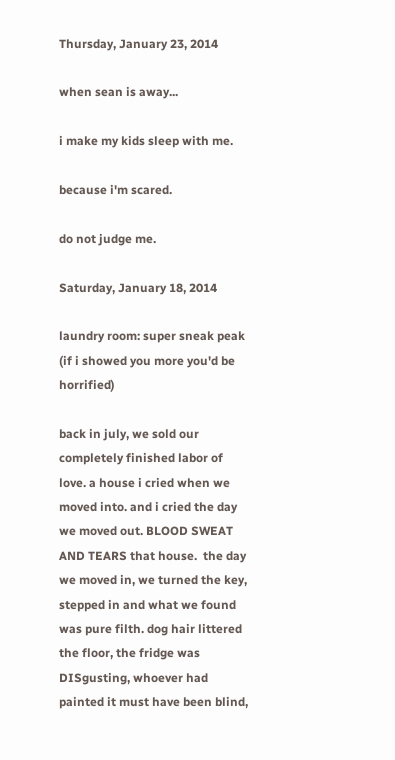Thursday, January 23, 2014

when sean is away...

i make my kids sleep with me.

because i'm scared.

do not judge me.

Saturday, January 18, 2014

laundry room: super sneak peak (if i showed you more you'd be horrified)

back in july, we sold our completely finished labor of love. a house i cried when we moved into. and i cried the day we moved out. BLOOD SWEAT AND TEARS that house.  the day we moved in, we turned the key, stepped in and what we found was pure filth. dog hair littered the floor, the fridge was DISgusting, whoever had painted it must have been blind,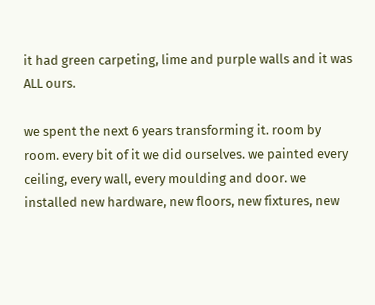it had green carpeting, lime and purple walls and it was ALL ours.

we spent the next 6 years transforming it. room by room. every bit of it we did ourselves. we painted every ceiling, every wall, every moulding and door. we installed new hardware, new floors, new fixtures, new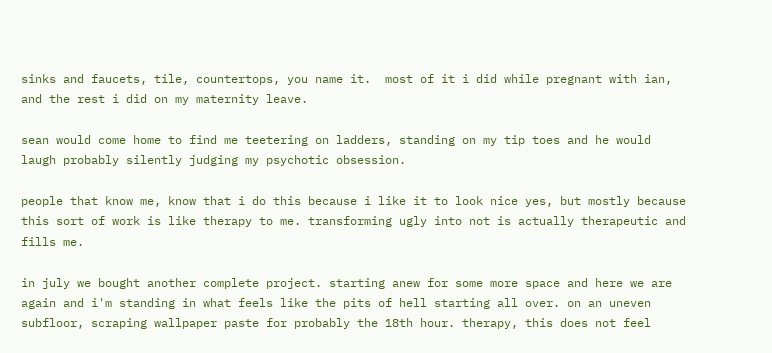sinks and faucets, tile, countertops, you name it.  most of it i did while pregnant with ian, and the rest i did on my maternity leave.

sean would come home to find me teetering on ladders, standing on my tip toes and he would laugh probably silently judging my psychotic obsession.

people that know me, know that i do this because i like it to look nice yes, but mostly because this sort of work is like therapy to me. transforming ugly into not is actually therapeutic and fills me.

in july we bought another complete project. starting anew for some more space and here we are again and i'm standing in what feels like the pits of hell starting all over. on an uneven subfloor, scraping wallpaper paste for probably the 18th hour. therapy, this does not feel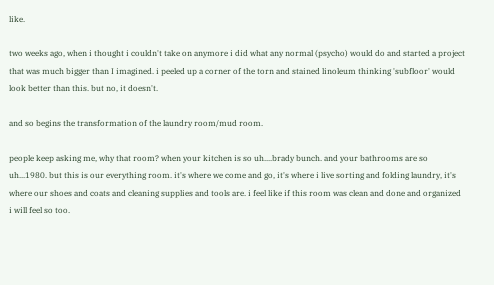like.

two weeks ago, when i thought i couldn't take on anymore i did what any normal (psycho) would do and started a project that was much bigger than I imagined. i peeled up a corner of the torn and stained linoleum thinking 'subfloor' would look better than this. but no, it doesn't.

and so begins the transformation of the laundry room/mud room.

people keep asking me, why that room? when your kitchen is so uh....brady bunch. and your bathrooms are so uh...1980. but this is our everything room. it's where we come and go, it's where i live sorting and folding laundry, it's where our shoes and coats and cleaning supplies and tools are. i feel like if this room was clean and done and organized i will feel so too.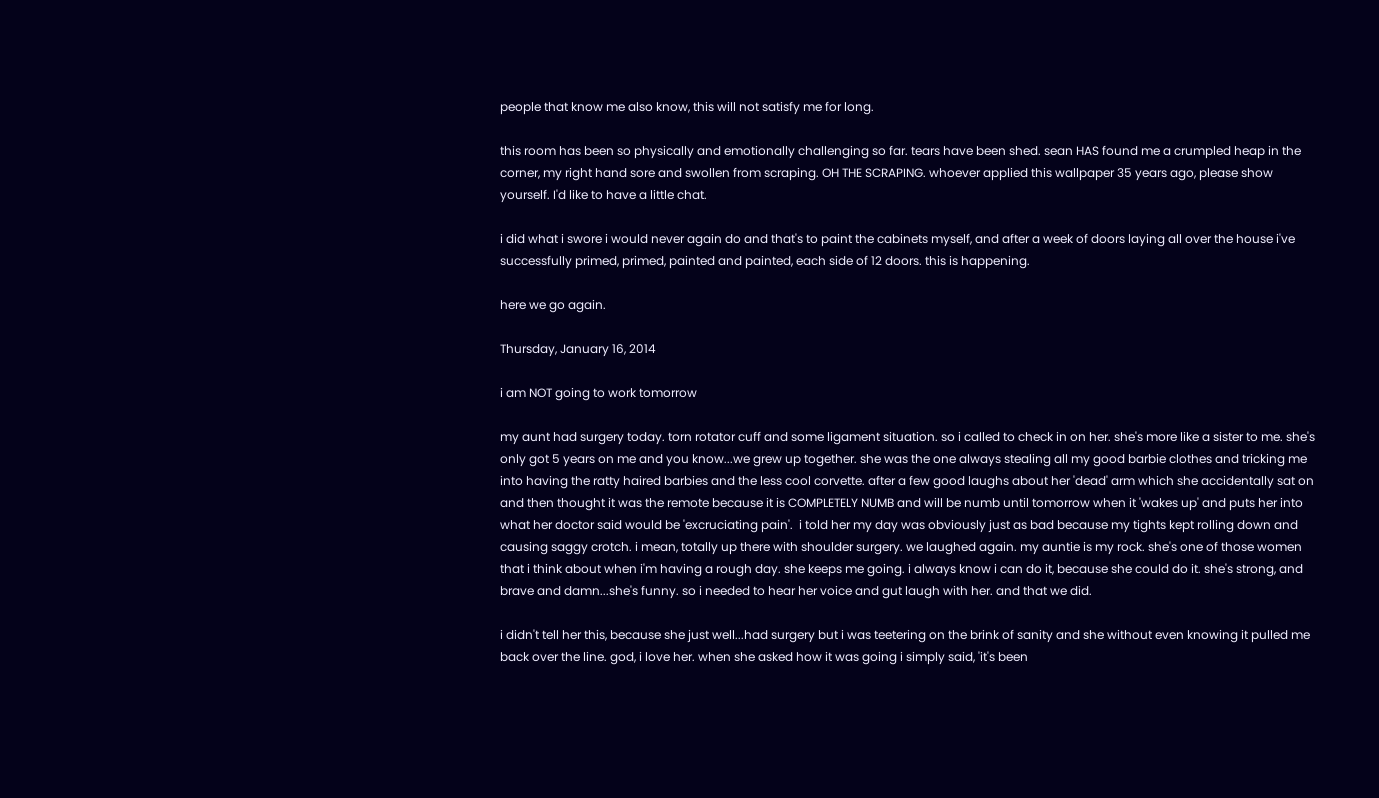people that know me also know, this will not satisfy me for long.

this room has been so physically and emotionally challenging so far. tears have been shed. sean HAS found me a crumpled heap in the corner, my right hand sore and swollen from scraping. OH THE SCRAPING. whoever applied this wallpaper 35 years ago, please show yourself. I'd like to have a little chat.

i did what i swore i would never again do and that's to paint the cabinets myself, and after a week of doors laying all over the house i've successfully primed, primed, painted and painted, each side of 12 doors. this is happening.

here we go again.

Thursday, January 16, 2014

i am NOT going to work tomorrow

my aunt had surgery today. torn rotator cuff and some ligament situation. so i called to check in on her. she's more like a sister to me. she's only got 5 years on me and you know...we grew up together. she was the one always stealing all my good barbie clothes and tricking me into having the ratty haired barbies and the less cool corvette. after a few good laughs about her 'dead' arm which she accidentally sat on and then thought it was the remote because it is COMPLETELY NUMB and will be numb until tomorrow when it 'wakes up' and puts her into what her doctor said would be 'excruciating pain'.  i told her my day was obviously just as bad because my tights kept rolling down and causing saggy crotch. i mean, totally up there with shoulder surgery. we laughed again. my auntie is my rock. she's one of those women that i think about when i'm having a rough day. she keeps me going. i always know i can do it, because she could do it. she's strong, and brave and damn...she's funny. so i needed to hear her voice and gut laugh with her. and that we did.

i didn't tell her this, because she just well...had surgery but i was teetering on the brink of sanity and she without even knowing it pulled me back over the line. god, i love her. when she asked how it was going i simply said, 'it's been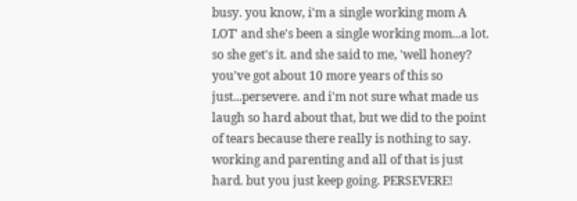busy. you know, i'm a single working mom A LOT' and she's been a single working mom...a lot. so she get's it. and she said to me, 'well honey? you've got about 10 more years of this so just...persevere. and i'm not sure what made us laugh so hard about that, but we did to the point of tears because there really is nothing to say. working and parenting and all of that is just hard. but you just keep going. PERSEVERE!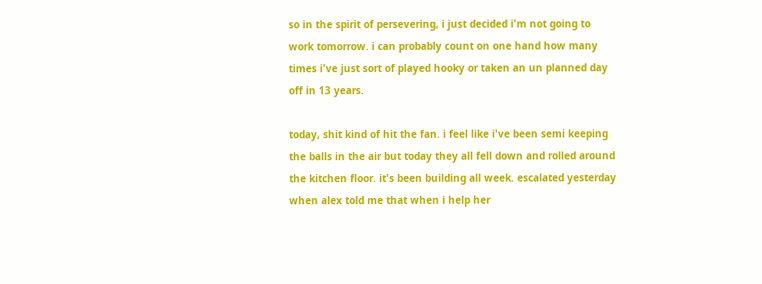so in the spirit of persevering, i just decided i'm not going to work tomorrow. i can probably count on one hand how many times i've just sort of played hooky or taken an un planned day off in 13 years.

today, shit kind of hit the fan. i feel like i've been semi keeping the balls in the air but today they all fell down and rolled around the kitchen floor. it's been building all week. escalated yesterday when alex told me that when i help her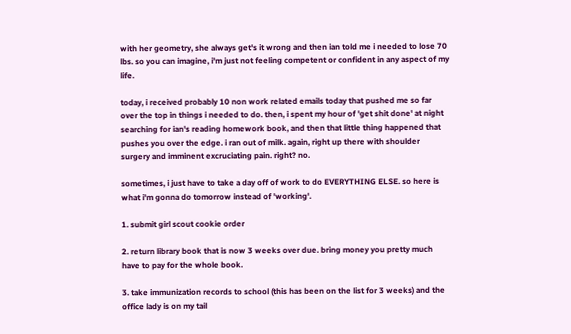with her geometry, she always get's it wrong and then ian told me i needed to lose 70 lbs. so you can imagine, i'm just not feeling competent or confident in any aspect of my life.

today, i received probably 10 non work related emails today that pushed me so far over the top in things i needed to do. then, i spent my hour of 'get shit done' at night searching for ian's reading homework book, and then that little thing happened that pushes you over the edge. i ran out of milk. again, right up there with shoulder surgery and imminent excruciating pain. right? no.

sometimes, i just have to take a day off of work to do EVERYTHING ELSE. so here is what i'm gonna do tomorrow instead of 'working'.

1. submit girl scout cookie order

2. return library book that is now 3 weeks over due. bring money you pretty much have to pay for the whole book.

3. take immunization records to school (this has been on the list for 3 weeks) and the office lady is on my tail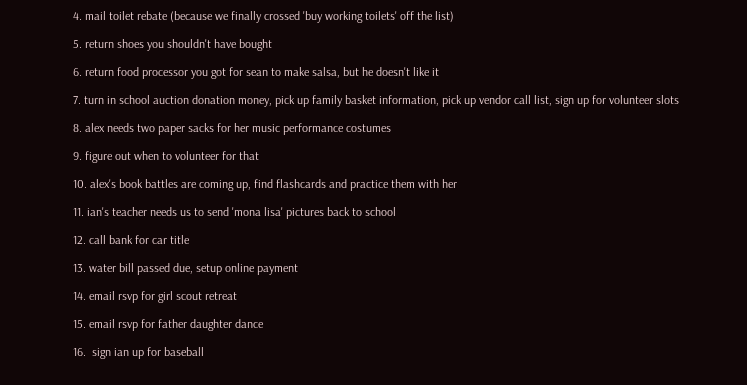4. mail toilet rebate (because we finally crossed 'buy working toilets' off the list)

5. return shoes you shouldn't have bought

6. return food processor you got for sean to make salsa, but he doesn't like it

7. turn in school auction donation money, pick up family basket information, pick up vendor call list, sign up for volunteer slots

8. alex needs two paper sacks for her music performance costumes

9. figure out when to volunteer for that

10. alex's book battles are coming up, find flashcards and practice them with her

11. ian's teacher needs us to send 'mona lisa' pictures back to school

12. call bank for car title

13. water bill passed due, setup online payment

14. email rsvp for girl scout retreat

15. email rsvp for father daughter dance

16.  sign ian up for baseball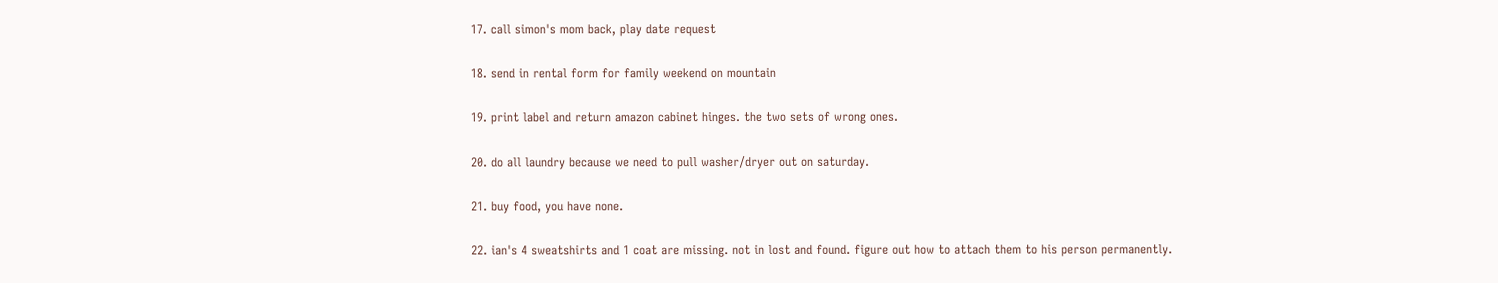17. call simon's mom back, play date request

18. send in rental form for family weekend on mountain

19. print label and return amazon cabinet hinges. the two sets of wrong ones.

20. do all laundry because we need to pull washer/dryer out on saturday.

21. buy food, you have none.

22. ian's 4 sweatshirts and 1 coat are missing. not in lost and found. figure out how to attach them to his person permanently.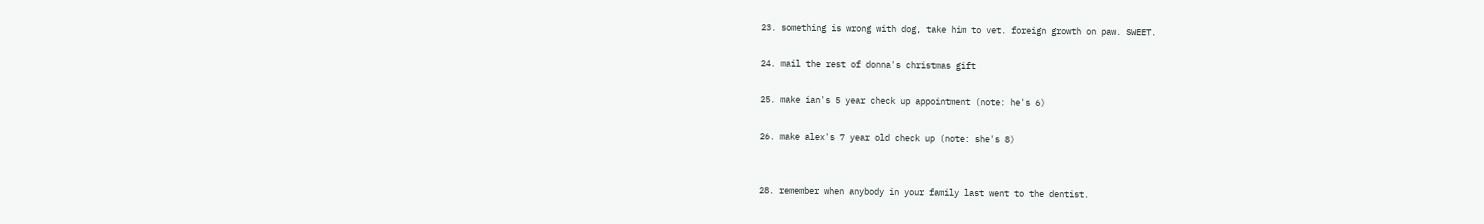23. something is wrong with dog, take him to vet. foreign growth on paw. SWEET.

24. mail the rest of donna's christmas gift

25. make ian's 5 year check up appointment (note: he's 6)

26. make alex's 7 year old check up (note: she's 8)


28. remember when anybody in your family last went to the dentist.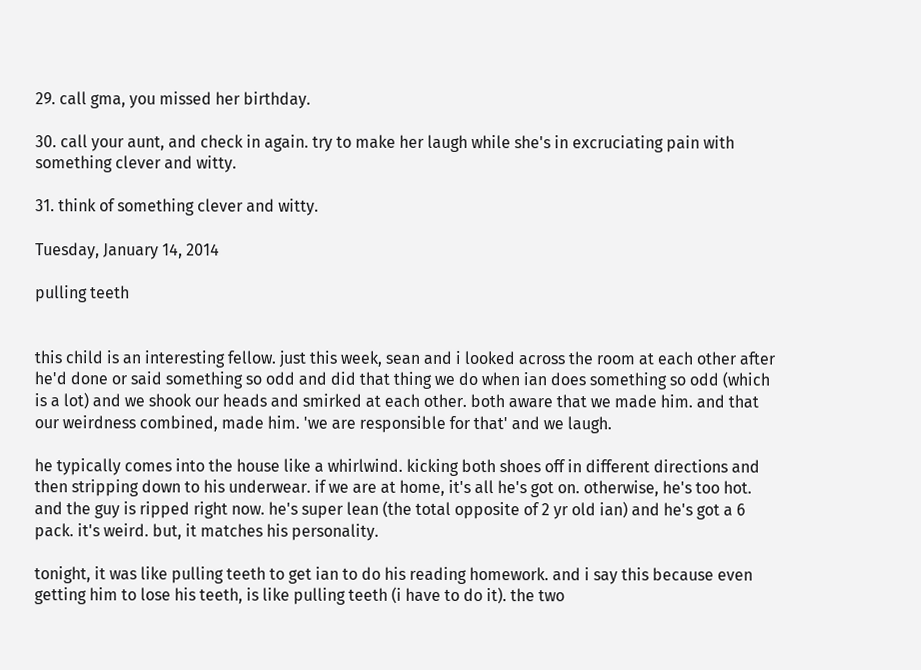29. call gma, you missed her birthday.

30. call your aunt, and check in again. try to make her laugh while she's in excruciating pain with something clever and witty.

31. think of something clever and witty.

Tuesday, January 14, 2014

pulling teeth


this child is an interesting fellow. just this week, sean and i looked across the room at each other after he'd done or said something so odd and did that thing we do when ian does something so odd (which is a lot) and we shook our heads and smirked at each other. both aware that we made him. and that our weirdness combined, made him. 'we are responsible for that' and we laugh.

he typically comes into the house like a whirlwind. kicking both shoes off in different directions and then stripping down to his underwear. if we are at home, it's all he's got on. otherwise, he's too hot. and the guy is ripped right now. he's super lean (the total opposite of 2 yr old ian) and he's got a 6 pack. it's weird. but, it matches his personality.

tonight, it was like pulling teeth to get ian to do his reading homework. and i say this because even getting him to lose his teeth, is like pulling teeth (i have to do it). the two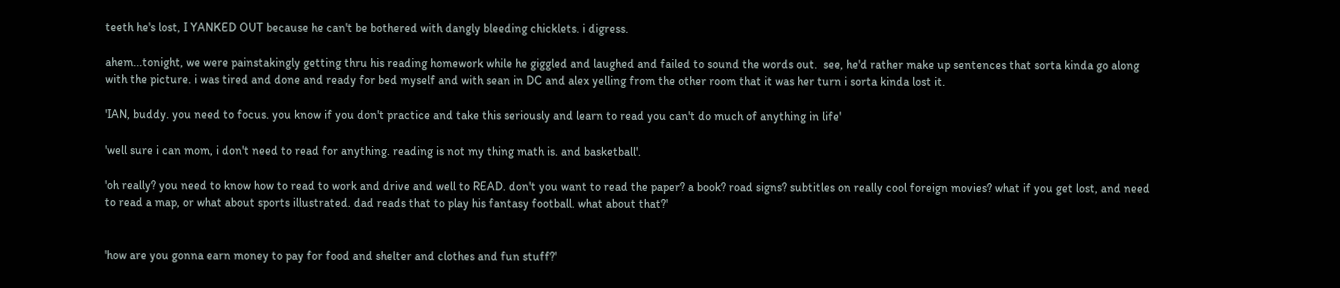teeth he's lost, I YANKED OUT because he can't be bothered with dangly bleeding chicklets. i digress.

ahem...tonight, we were painstakingly getting thru his reading homework while he giggled and laughed and failed to sound the words out.  see, he'd rather make up sentences that sorta kinda go along with the picture. i was tired and done and ready for bed myself and with sean in DC and alex yelling from the other room that it was her turn i sorta kinda lost it.

'IAN, buddy. you need to focus. you know if you don't practice and take this seriously and learn to read you can't do much of anything in life'

'well sure i can mom, i don't need to read for anything. reading is not my thing math is. and basketball'.

'oh really? you need to know how to read to work and drive and well to READ. don't you want to read the paper? a book? road signs? subtitles on really cool foreign movies? what if you get lost, and need to read a map, or what about sports illustrated. dad reads that to play his fantasy football. what about that?'


'how are you gonna earn money to pay for food and shelter and clothes and fun stuff?'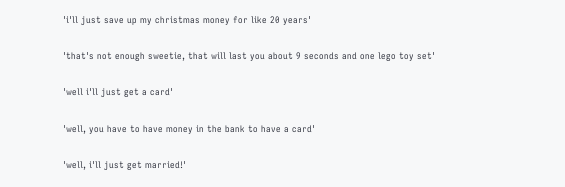'i'll just save up my christmas money for like 20 years'

'that's not enough sweetie, that will last you about 9 seconds and one lego toy set'

'well i'll just get a card'

'well, you have to have money in the bank to have a card'

'well, i'll just get married!'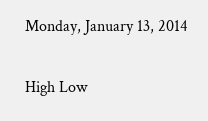Monday, January 13, 2014

High Low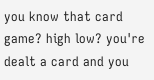you know that card game? high low? you're dealt a card and you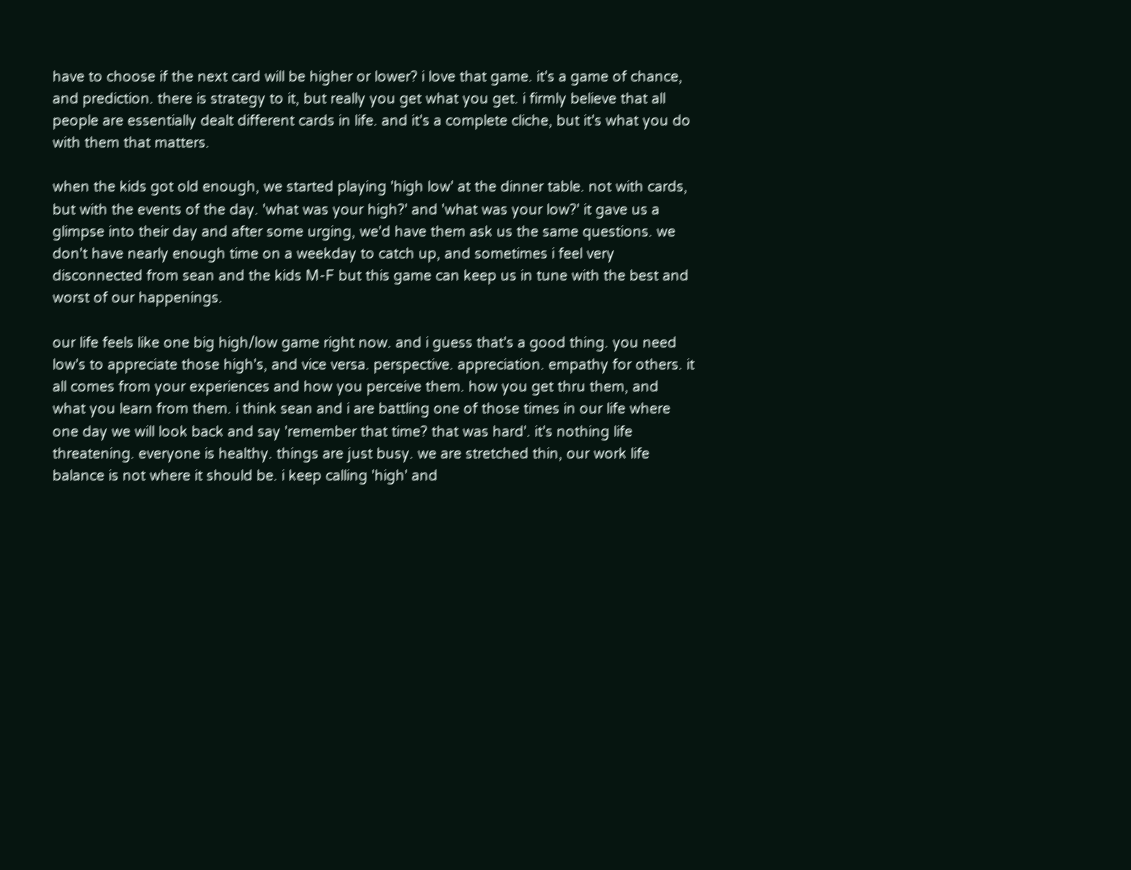have to choose if the next card will be higher or lower? i love that game. it's a game of chance, and prediction. there is strategy to it, but really you get what you get. i firmly believe that all people are essentially dealt different cards in life. and it's a complete cliche, but it's what you do with them that matters.

when the kids got old enough, we started playing 'high low' at the dinner table. not with cards, but with the events of the day. 'what was your high?' and 'what was your low?' it gave us a glimpse into their day and after some urging, we'd have them ask us the same questions. we don't have nearly enough time on a weekday to catch up, and sometimes i feel very disconnected from sean and the kids M-F but this game can keep us in tune with the best and worst of our happenings.

our life feels like one big high/low game right now. and i guess that's a good thing. you need low's to appreciate those high's, and vice versa. perspective. appreciation. empathy for others. it all comes from your experiences and how you perceive them. how you get thru them, and what you learn from them. i think sean and i are battling one of those times in our life where one day we will look back and say 'remember that time? that was hard'. it's nothing life threatening. everyone is healthy. things are just busy. we are stretched thin, our work life balance is not where it should be. i keep calling 'high' and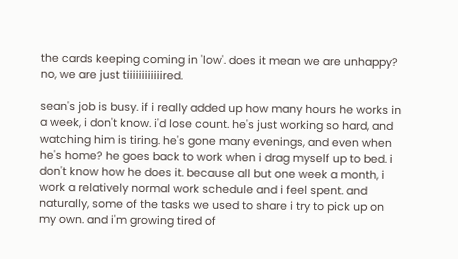the cards keeping coming in 'low'. does it mean we are unhappy? no, we are just tiiiiiiiiiiiired.

sean's job is busy. if i really added up how many hours he works in a week, i don't know. i'd lose count. he's just working so hard, and watching him is tiring. he's gone many evenings, and even when he's home? he goes back to work when i drag myself up to bed. i don't know how he does it. because all but one week a month, i work a relatively normal work schedule and i feel spent. and naturally, some of the tasks we used to share i try to pick up on my own. and i'm growing tired of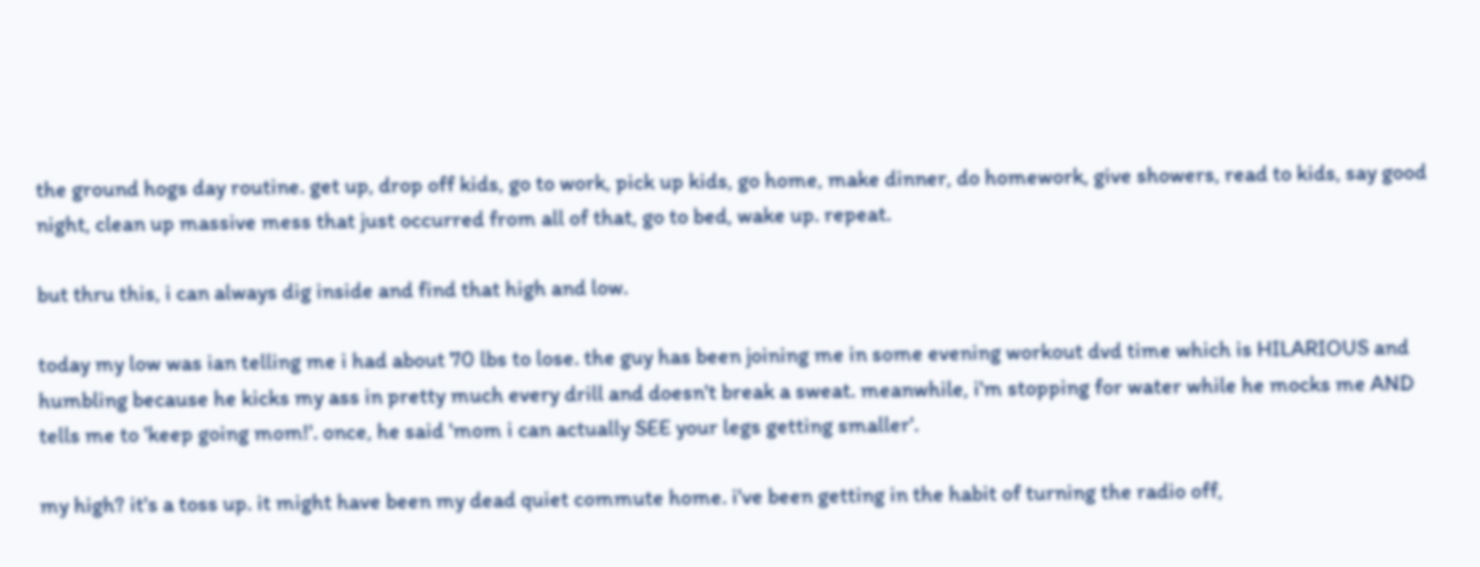the ground hogs day routine. get up, drop off kids, go to work, pick up kids, go home, make dinner, do homework, give showers, read to kids, say good night, clean up massive mess that just occurred from all of that, go to bed, wake up. repeat.

but thru this, i can always dig inside and find that high and low.

today my low was ian telling me i had about 70 lbs to lose. the guy has been joining me in some evening workout dvd time which is HILARIOUS and humbling because he kicks my ass in pretty much every drill and doesn't break a sweat. meanwhile, i'm stopping for water while he mocks me AND tells me to 'keep going mom!'. once, he said 'mom i can actually SEE your legs getting smaller'.

my high? it's a toss up. it might have been my dead quiet commute home. i've been getting in the habit of turning the radio off,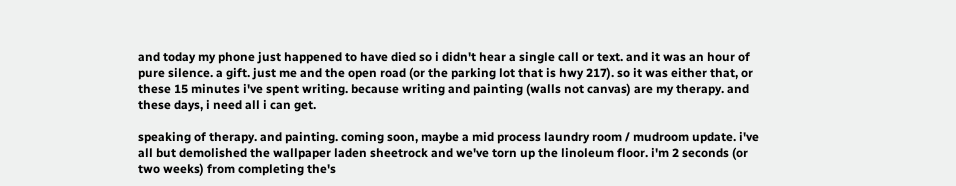and today my phone just happened to have died so i didn't hear a single call or text. and it was an hour of pure silence. a gift. just me and the open road (or the parking lot that is hwy 217). so it was either that, or these 15 minutes i've spent writing. because writing and painting (walls not canvas) are my therapy. and these days, i need all i can get.

speaking of therapy. and painting. coming soon, maybe a mid process laundry room / mudroom update. i've all but demolished the wallpaper laden sheetrock and we've torn up the linoleum floor. i'm 2 seconds (or two weeks) from completing the's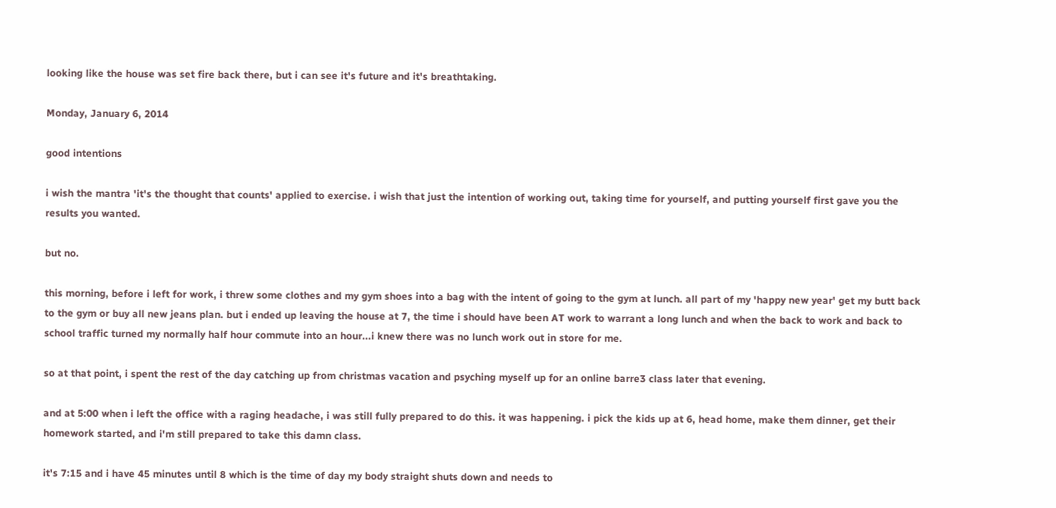looking like the house was set fire back there, but i can see it's future and it's breathtaking.

Monday, January 6, 2014

good intentions

i wish the mantra 'it's the thought that counts' applied to exercise. i wish that just the intention of working out, taking time for yourself, and putting yourself first gave you the results you wanted.

but no.

this morning, before i left for work, i threw some clothes and my gym shoes into a bag with the intent of going to the gym at lunch. all part of my 'happy new year' get my butt back to the gym or buy all new jeans plan. but i ended up leaving the house at 7, the time i should have been AT work to warrant a long lunch and when the back to work and back to school traffic turned my normally half hour commute into an hour...i knew there was no lunch work out in store for me.

so at that point, i spent the rest of the day catching up from christmas vacation and psyching myself up for an online barre3 class later that evening.

and at 5:00 when i left the office with a raging headache, i was still fully prepared to do this. it was happening. i pick the kids up at 6, head home, make them dinner, get their homework started, and i'm still prepared to take this damn class.

it's 7:15 and i have 45 minutes until 8 which is the time of day my body straight shuts down and needs to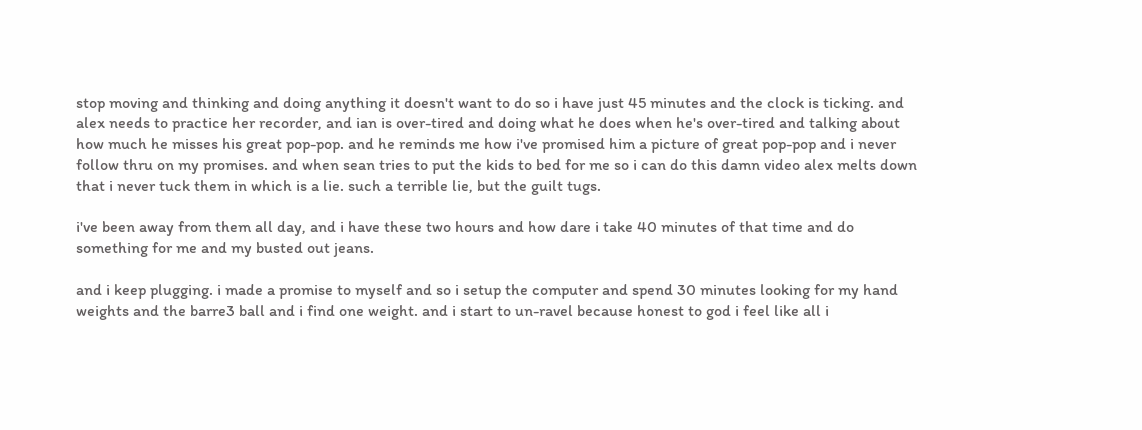stop moving and thinking and doing anything it doesn't want to do so i have just 45 minutes and the clock is ticking. and alex needs to practice her recorder, and ian is over-tired and doing what he does when he's over-tired and talking about how much he misses his great pop-pop. and he reminds me how i've promised him a picture of great pop-pop and i never follow thru on my promises. and when sean tries to put the kids to bed for me so i can do this damn video alex melts down that i never tuck them in which is a lie. such a terrible lie, but the guilt tugs.

i've been away from them all day, and i have these two hours and how dare i take 40 minutes of that time and do something for me and my busted out jeans.

and i keep plugging. i made a promise to myself and so i setup the computer and spend 30 minutes looking for my hand weights and the barre3 ball and i find one weight. and i start to un-ravel because honest to god i feel like all i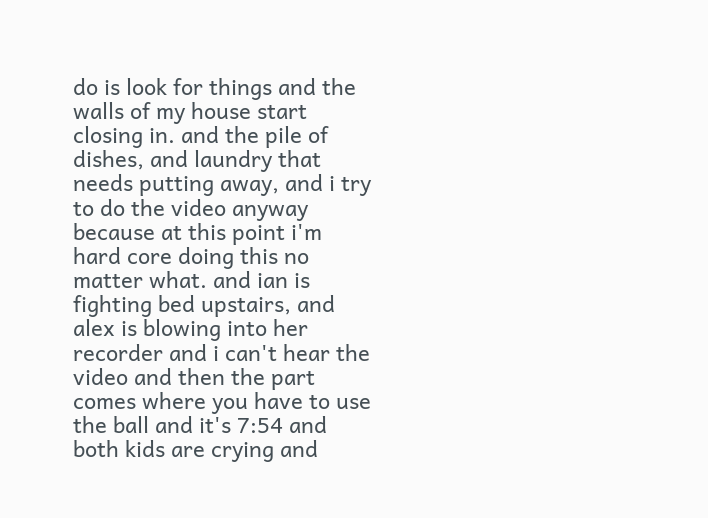do is look for things and the walls of my house start closing in. and the pile of dishes, and laundry that needs putting away, and i try to do the video anyway because at this point i'm hard core doing this no matter what. and ian is fighting bed upstairs, and alex is blowing into her recorder and i can't hear the video and then the part comes where you have to use the ball and it's 7:54 and both kids are crying and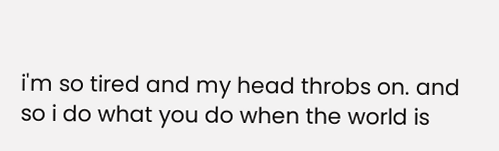i'm so tired and my head throbs on. and so i do what you do when the world is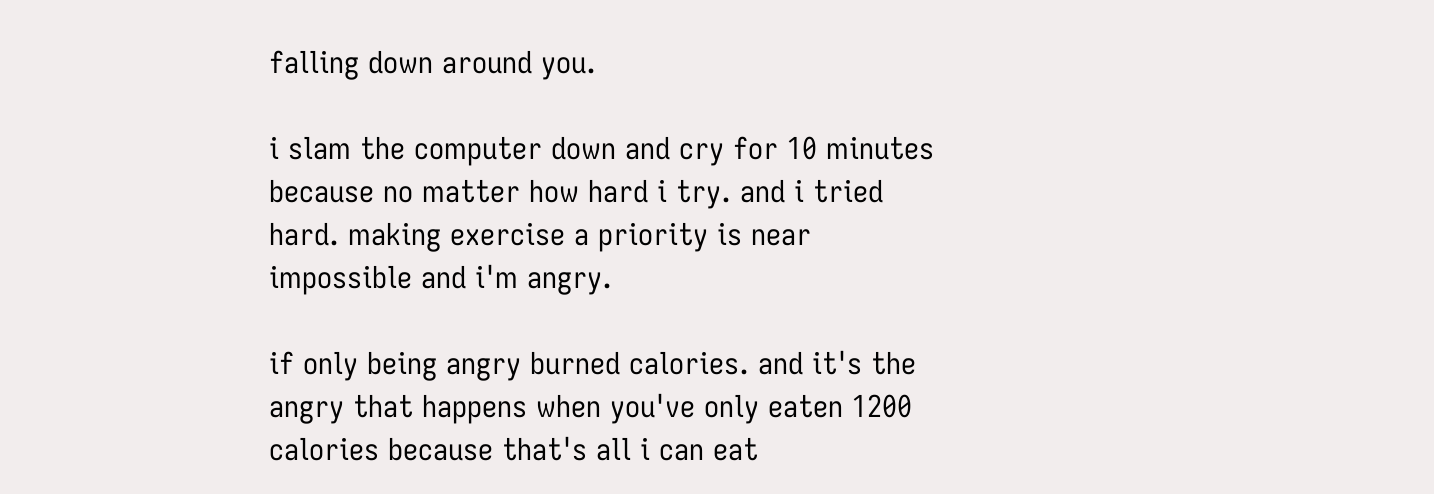falling down around you.

i slam the computer down and cry for 10 minutes because no matter how hard i try. and i tried hard. making exercise a priority is near impossible and i'm angry.

if only being angry burned calories. and it's the angry that happens when you've only eaten 1200 calories because that's all i can eat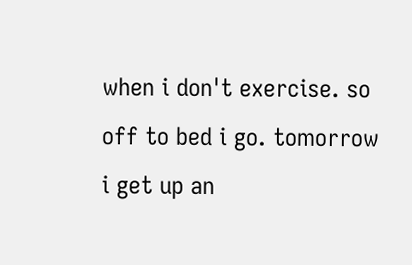when i don't exercise. so off to bed i go. tomorrow i get up an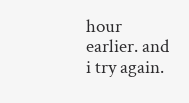hour earlier. and i try again.